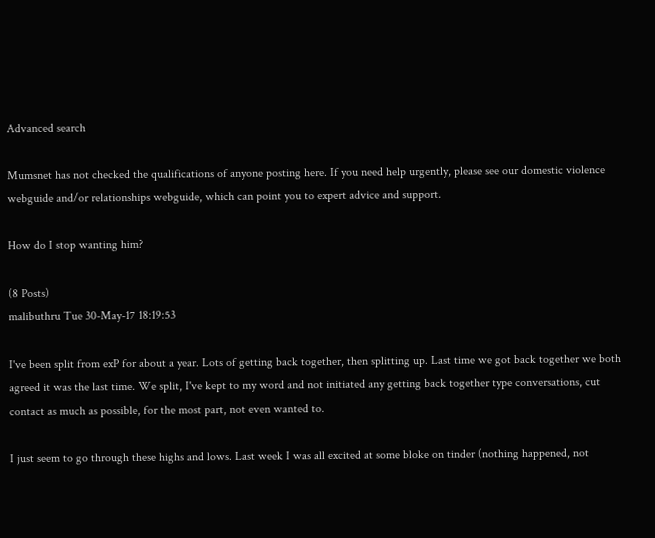Advanced search

Mumsnet has not checked the qualifications of anyone posting here. If you need help urgently, please see our domestic violence webguide and/or relationships webguide, which can point you to expert advice and support.

How do I stop wanting him?

(8 Posts)
malibuthru Tue 30-May-17 18:19:53

I've been split from exP for about a year. Lots of getting back together, then splitting up. Last time we got back together we both agreed it was the last time. We split, I've kept to my word and not initiated any getting back together type conversations, cut contact as much as possible, for the most part, not even wanted to.

I just seem to go through these highs and lows. Last week I was all excited at some bloke on tinder (nothing happened, not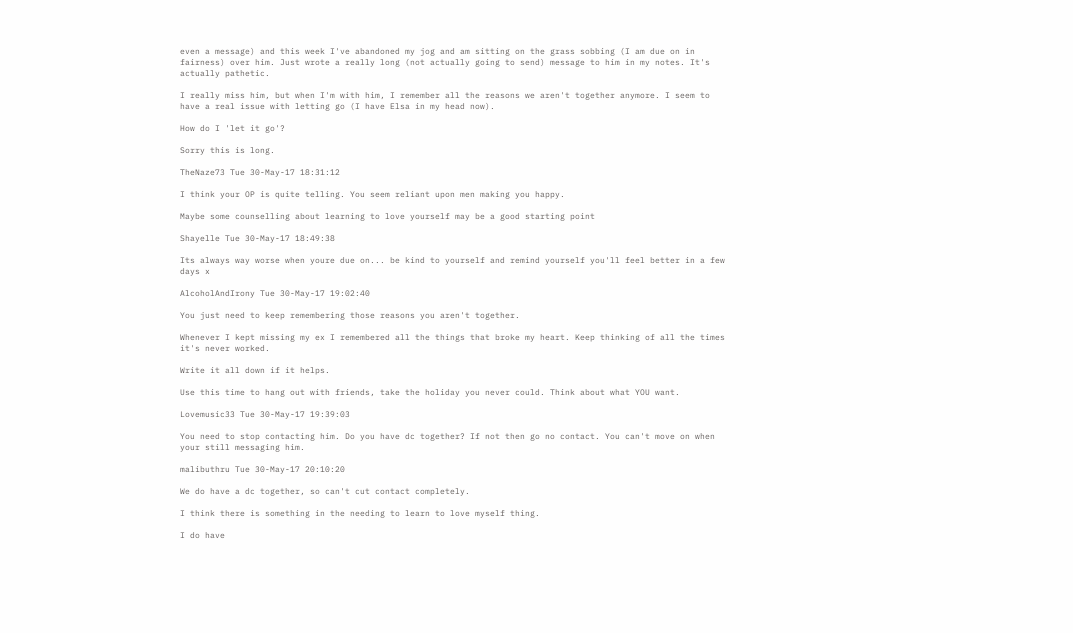even a message) and this week I've abandoned my jog and am sitting on the grass sobbing (I am due on in fairness) over him. Just wrote a really long (not actually going to send) message to him in my notes. It's actually pathetic.

I really miss him, but when I'm with him, I remember all the reasons we aren't together anymore. I seem to have a real issue with letting go (I have Elsa in my head now).

How do I 'let it go'?

Sorry this is long.

TheNaze73 Tue 30-May-17 18:31:12

I think your OP is quite telling. You seem reliant upon men making you happy.

Maybe some counselling about learning to love yourself may be a good starting point

Shayelle Tue 30-May-17 18:49:38

Its always way worse when youre due on... be kind to yourself and remind yourself you'll feel better in a few days x

AlcoholAndIrony Tue 30-May-17 19:02:40

You just need to keep remembering those reasons you aren't together.

Whenever I kept missing my ex I remembered all the things that broke my heart. Keep thinking of all the times it's never worked.

Write it all down if it helps.

Use this time to hang out with friends, take the holiday you never could. Think about what YOU want.

Lovemusic33 Tue 30-May-17 19:39:03

You need to stop contacting him. Do you have dc together? If not then go no contact. You can't move on when your still messaging him.

malibuthru Tue 30-May-17 20:10:20

We do have a dc together, so can't cut contact completely.

I think there is something in the needing to learn to love myself thing.

I do have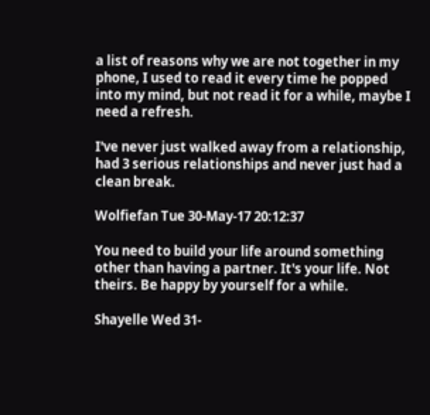a list of reasons why we are not together in my phone, I used to read it every time he popped into my mind, but not read it for a while, maybe I need a refresh.

I've never just walked away from a relationship, had 3 serious relationships and never just had a clean break.

Wolfiefan Tue 30-May-17 20:12:37

You need to build your life around something other than having a partner. It's your life. Not theirs. Be happy by yourself for a while.

Shayelle Wed 31-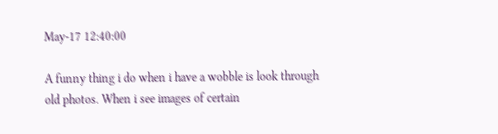May-17 12:40:00

A funny thing i do when i have a wobble is look through old photos. When i see images of certain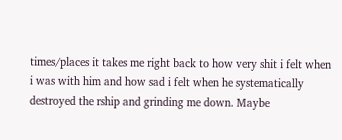times/places it takes me right back to how very shit i felt when i was with him and how sad i felt when he systematically destroyed the rship and grinding me down. Maybe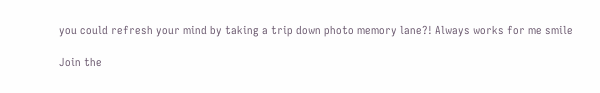you could refresh your mind by taking a trip down photo memory lane?! Always works for me smile

Join the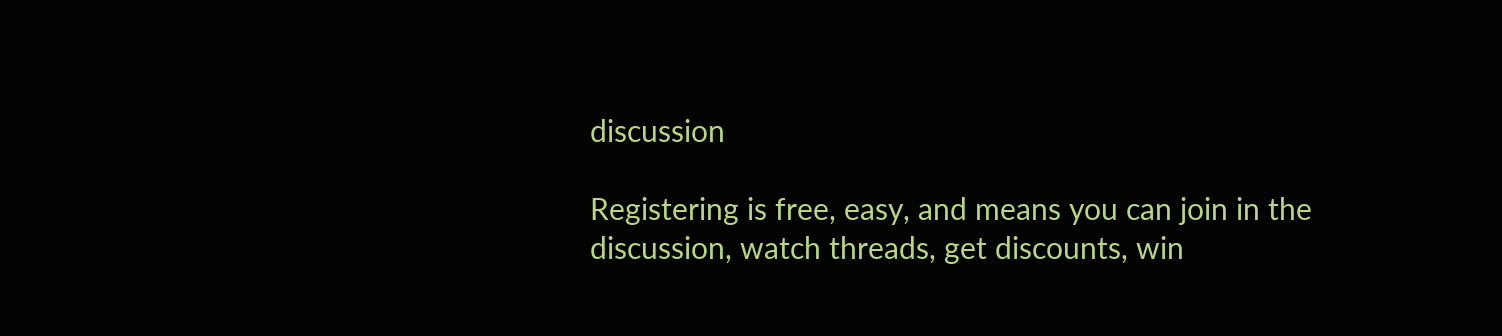discussion

Registering is free, easy, and means you can join in the discussion, watch threads, get discounts, win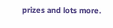prizes and lots more.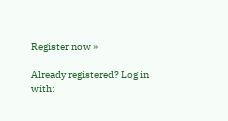Register now »

Already registered? Log in with: